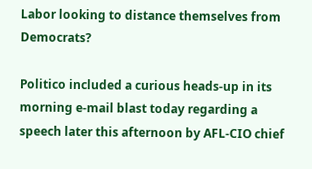Labor looking to distance themselves from Democrats?

Politico included a curious heads-up in its morning e-mail blast today regarding a speech later this afternoon by AFL-CIO chief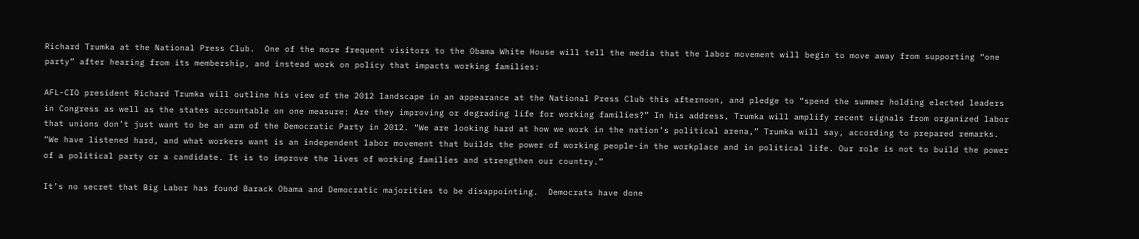Richard Trumka at the National Press Club.  One of the more frequent visitors to the Obama White House will tell the media that the labor movement will begin to move away from supporting “one party” after hearing from its membership, and instead work on policy that impacts working families:

AFL-CIO president Richard Trumka will outline his view of the 2012 landscape in an appearance at the National Press Club this afternoon, and pledge to “spend the summer holding elected leaders in Congress as well as the states accountable on one measure: Are they improving or degrading life for working families?” In his address, Trumka will amplify recent signals from organized labor that unions don’t just want to be an arm of the Democratic Party in 2012. “We are looking hard at how we work in the nation’s political arena,” Trumka will say, according to prepared remarks. “We have listened hard, and what workers want is an independent labor movement that builds the power of working people-in the workplace and in political life. Our role is not to build the power of a political party or a candidate. It is to improve the lives of working families and strengthen our country.”

It’s no secret that Big Labor has found Barack Obama and Democratic majorities to be disappointing.  Democrats have done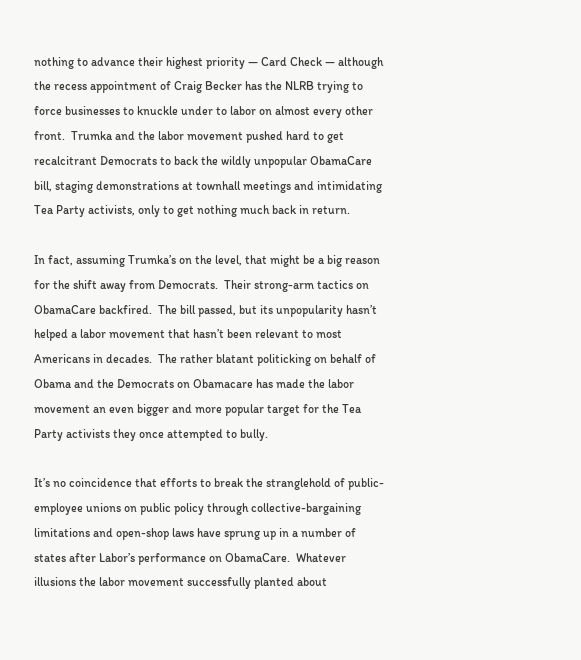nothing to advance their highest priority — Card Check — although the recess appointment of Craig Becker has the NLRB trying to force businesses to knuckle under to labor on almost every other front.  Trumka and the labor movement pushed hard to get recalcitrant Democrats to back the wildly unpopular ObamaCare bill, staging demonstrations at townhall meetings and intimidating Tea Party activists, only to get nothing much back in return.

In fact, assuming Trumka’s on the level, that might be a big reason for the shift away from Democrats.  Their strong-arm tactics on ObamaCare backfired.  The bill passed, but its unpopularity hasn’t helped a labor movement that hasn’t been relevant to most Americans in decades.  The rather blatant politicking on behalf of Obama and the Democrats on Obamacare has made the labor movement an even bigger and more popular target for the Tea Party activists they once attempted to bully.

It’s no coincidence that efforts to break the stranglehold of public-employee unions on public policy through collective-bargaining limitations and open-shop laws have sprung up in a number of states after Labor’s performance on ObamaCare.  Whatever illusions the labor movement successfully planted about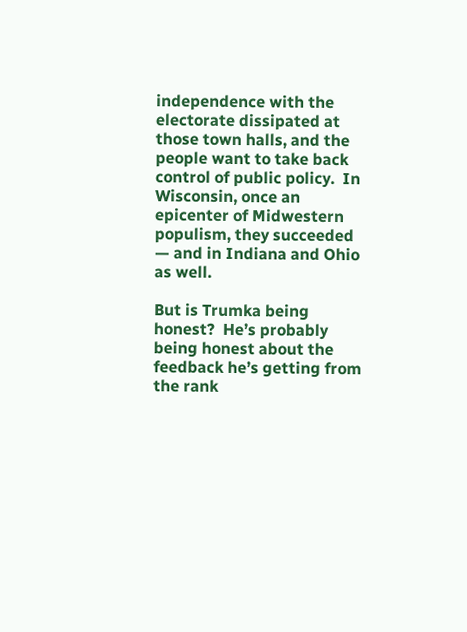independence with the electorate dissipated at those town halls, and the people want to take back control of public policy.  In Wisconsin, once an epicenter of Midwestern populism, they succeeded — and in Indiana and Ohio as well.

But is Trumka being honest?  He’s probably being honest about the feedback he’s getting from the rank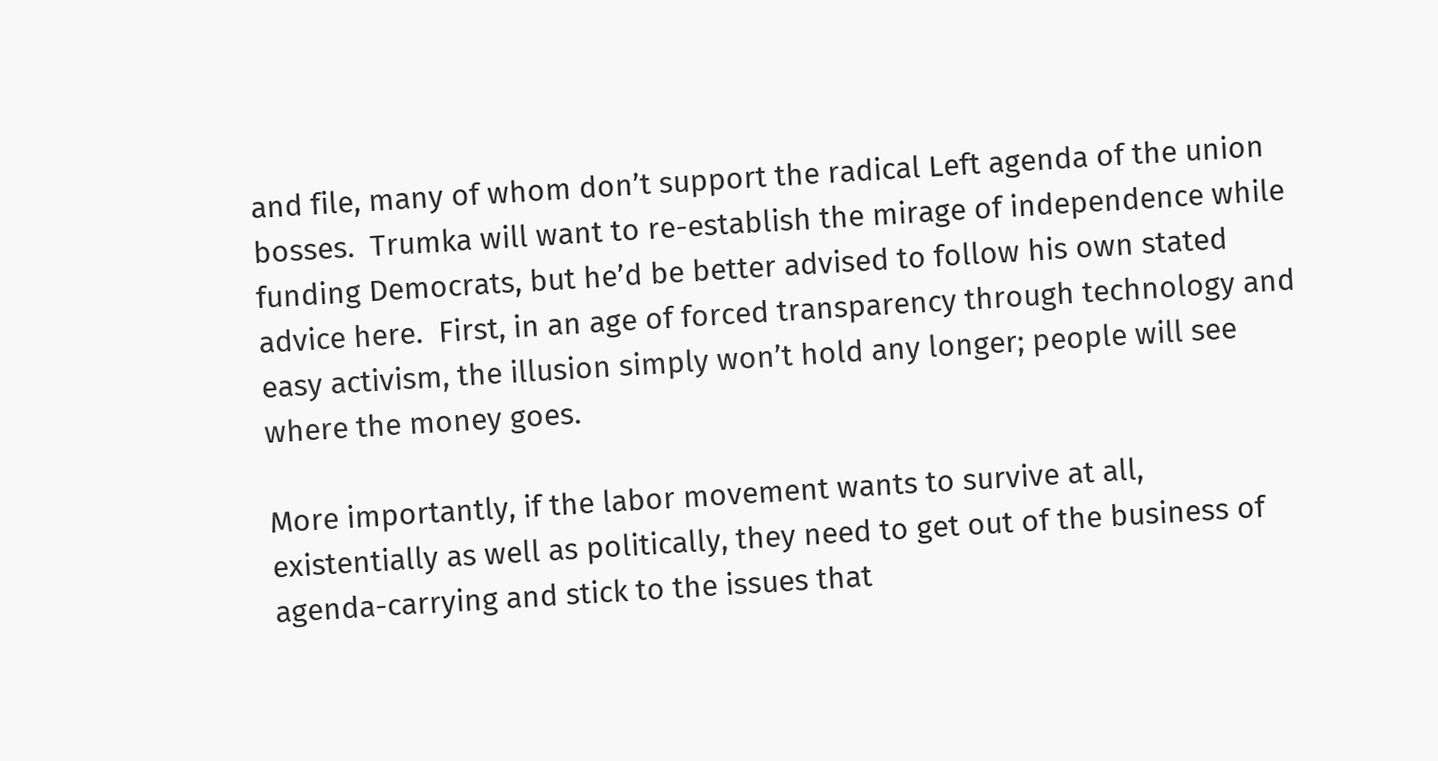and file, many of whom don’t support the radical Left agenda of the union bosses.  Trumka will want to re-establish the mirage of independence while funding Democrats, but he’d be better advised to follow his own stated advice here.  First, in an age of forced transparency through technology and easy activism, the illusion simply won’t hold any longer; people will see where the money goes.

More importantly, if the labor movement wants to survive at all, existentially as well as politically, they need to get out of the business of agenda-carrying and stick to the issues that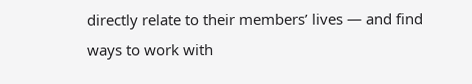directly relate to their members’ lives — and find ways to work with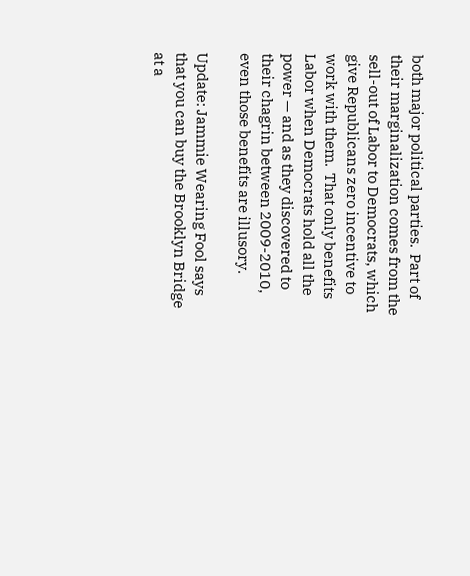both major political parties.  Part of their marginalization comes from the sell-out of Labor to Democrats, which give Republicans zero incentive to work with them.  That only benefits Labor when Democrats hold all the power — and as they discovered to their chagrin between 2009-2010, even those benefits are illusory.

Update: Jammie Wearing Fool says that you can buy the Brooklyn Bridge at a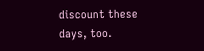discount these days, too.